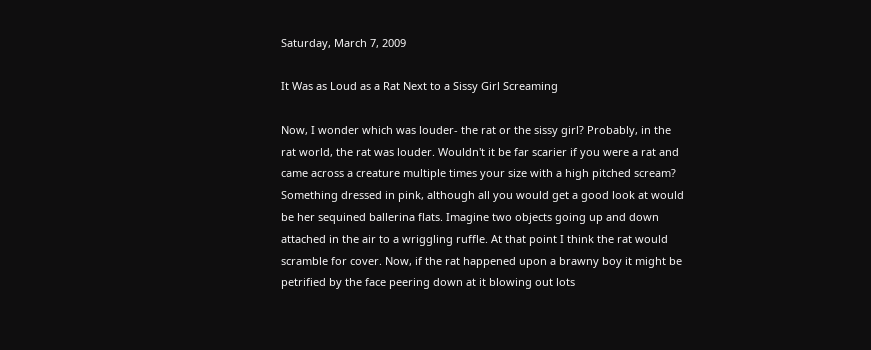Saturday, March 7, 2009

It Was as Loud as a Rat Next to a Sissy Girl Screaming

Now, I wonder which was louder- the rat or the sissy girl? Probably, in the rat world, the rat was louder. Wouldn't it be far scarier if you were a rat and came across a creature multiple times your size with a high pitched scream? Something dressed in pink, although all you would get a good look at would be her sequined ballerina flats. Imagine two objects going up and down attached in the air to a wriggling ruffle. At that point I think the rat would scramble for cover. Now, if the rat happened upon a brawny boy it might be petrified by the face peering down at it blowing out lots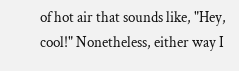of hot air that sounds like, "Hey, cool!" Nonetheless, either way I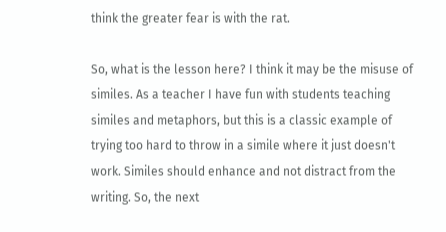think the greater fear is with the rat.

So, what is the lesson here? I think it may be the misuse of similes. As a teacher I have fun with students teaching similes and metaphors, but this is a classic example of trying too hard to throw in a simile where it just doesn't work. Similes should enhance and not distract from the writing. So, the next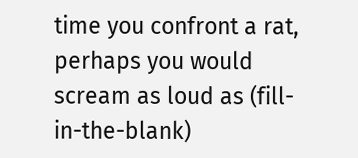time you confront a rat, perhaps you would scream as loud as (fill-in-the-blank)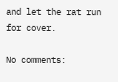and let the rat run for cover.

No comments: